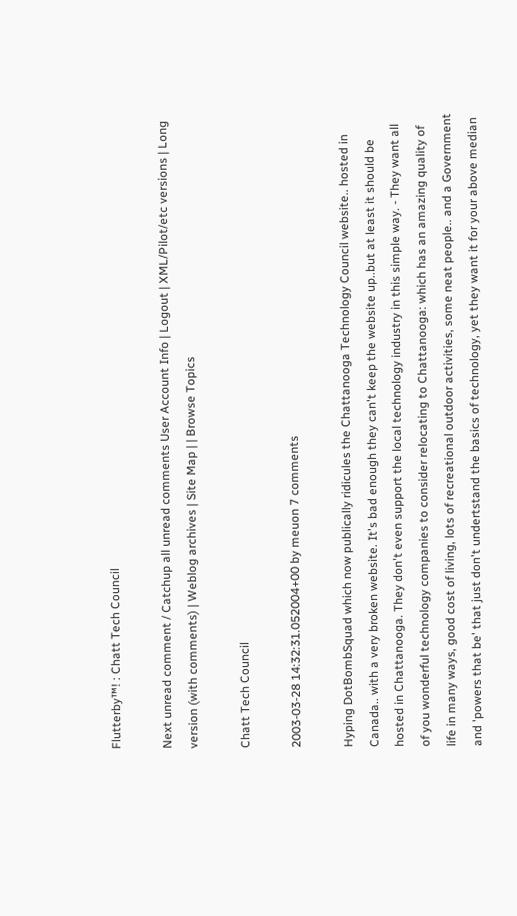Flutterby™! : Chatt Tech Council

Next unread comment / Catchup all unread comments User Account Info | Logout | XML/Pilot/etc versions | Long version (with comments) | Weblog archives | Site Map | | Browse Topics

Chatt Tech Council

2003-03-28 14:32:31.052004+00 by meuon 7 comments

Hyping DotBombSquad which now publically ridicules the Chattanooga Technology Council website.. hosted in Canada.. with a very broken website. It's bad enough they can't keep the website up..but at least it should be hosted in Chattanooga. They don't even support the local technology industry in this simple way. - They want all of you wonderful technology companies to consider relocating to Chattanooga: which has an amazing quality of life in many ways, good cost of living, lots of recreational outdoor activities, some neat people.. and a Government and 'powers that be' that just don't undertstand the basics of technology, yet they want it for your above median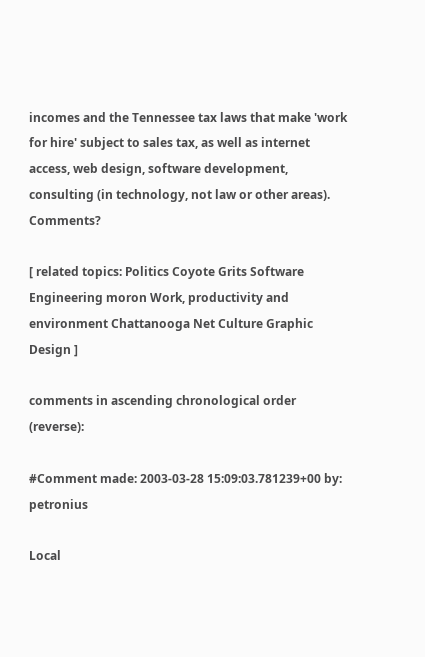incomes and the Tennessee tax laws that make 'work for hire' subject to sales tax, as well as internet access, web design, software development, consulting (in technology, not law or other areas). Comments?

[ related topics: Politics Coyote Grits Software Engineering moron Work, productivity and environment Chattanooga Net Culture Graphic Design ]

comments in ascending chronological order (reverse):

#Comment made: 2003-03-28 15:09:03.781239+00 by: petronius

Local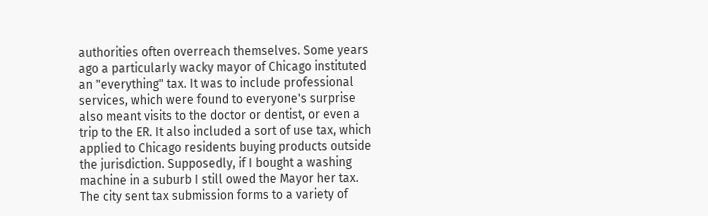authorities often overreach themselves. Some years ago a particularly wacky mayor of Chicago instituted an "everything" tax. It was to include professional services, which were found to everyone's surprise also meant visits to the doctor or dentist, or even a trip to the ER. It also included a sort of use tax, which applied to Chicago residents buying products outside the jurisdiction. Supposedly, if I bought a washing machine in a suburb I still owed the Mayor her tax. The city sent tax submission forms to a variety of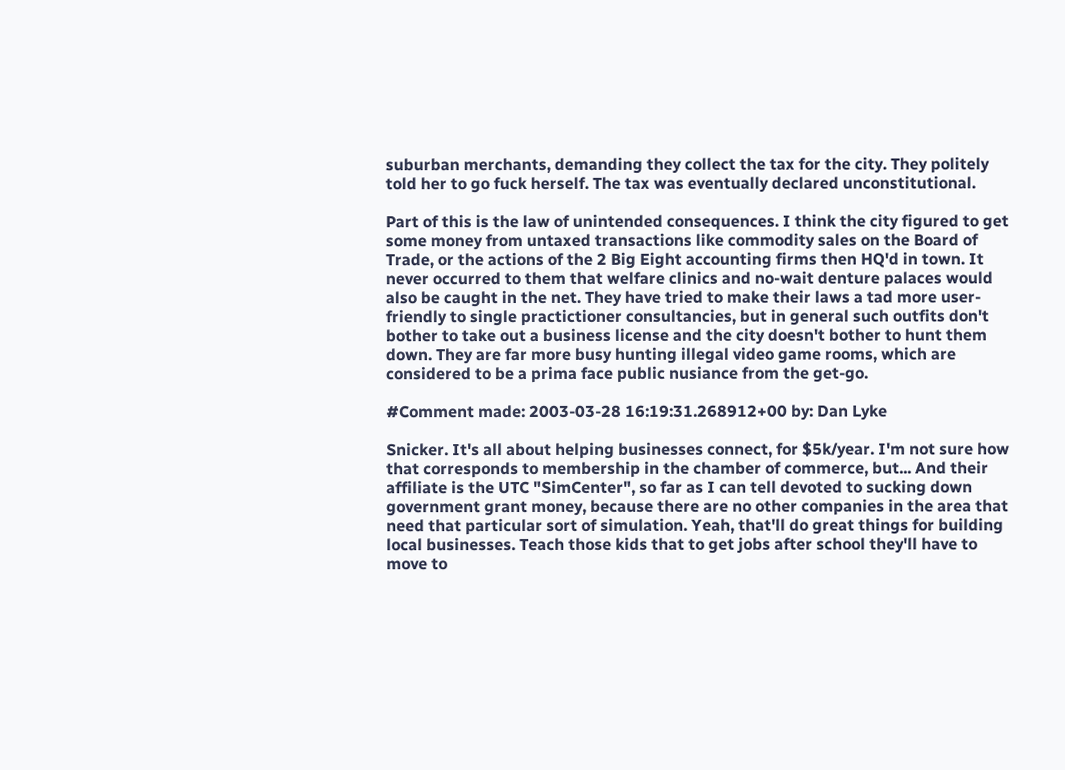suburban merchants, demanding they collect the tax for the city. They politely told her to go fuck herself. The tax was eventually declared unconstitutional.

Part of this is the law of unintended consequences. I think the city figured to get some money from untaxed transactions like commodity sales on the Board of Trade, or the actions of the 2 Big Eight accounting firms then HQ'd in town. It never occurred to them that welfare clinics and no-wait denture palaces would also be caught in the net. They have tried to make their laws a tad more user-friendly to single practictioner consultancies, but in general such outfits don't bother to take out a business license and the city doesn't bother to hunt them down. They are far more busy hunting illegal video game rooms, which are considered to be a prima face public nusiance from the get-go.

#Comment made: 2003-03-28 16:19:31.268912+00 by: Dan Lyke

Snicker. It's all about helping businesses connect, for $5k/year. I'm not sure how that corresponds to membership in the chamber of commerce, but... And their affiliate is the UTC "SimCenter", so far as I can tell devoted to sucking down government grant money, because there are no other companies in the area that need that particular sort of simulation. Yeah, that'll do great things for building local businesses. Teach those kids that to get jobs after school they'll have to move to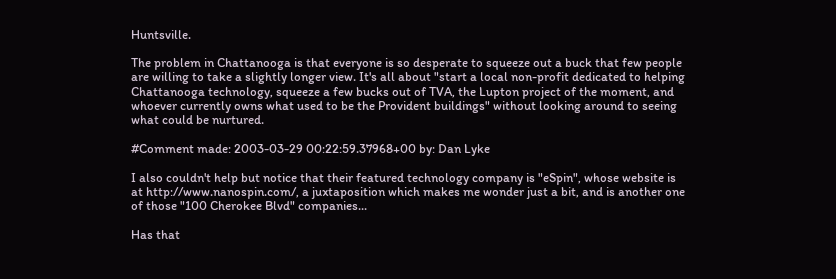Huntsville.

The problem in Chattanooga is that everyone is so desperate to squeeze out a buck that few people are willing to take a slightly longer view. It's all about "start a local non-profit dedicated to helping Chattanooga technology, squeeze a few bucks out of TVA, the Lupton project of the moment, and whoever currently owns what used to be the Provident buildings" without looking around to seeing what could be nurtured.

#Comment made: 2003-03-29 00:22:59.37968+00 by: Dan Lyke

I also couldn't help but notice that their featured technology company is "eSpin", whose website is at http://www.nanospin.com/, a juxtaposition which makes me wonder just a bit, and is another one of those "100 Cherokee Blvd" companies...

Has that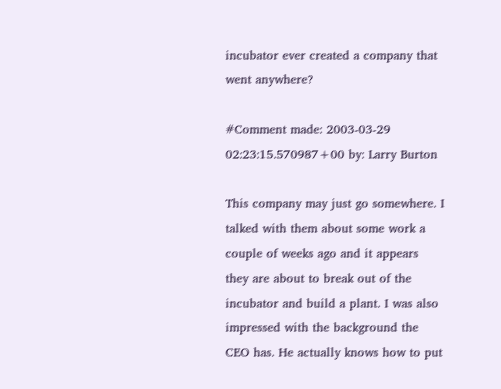incubator ever created a company that went anywhere?

#Comment made: 2003-03-29 02:23:15.570987+00 by: Larry Burton

This company may just go somewhere. I talked with them about some work a couple of weeks ago and it appears they are about to break out of the incubator and build a plant. I was also impressed with the background the CEO has. He actually knows how to put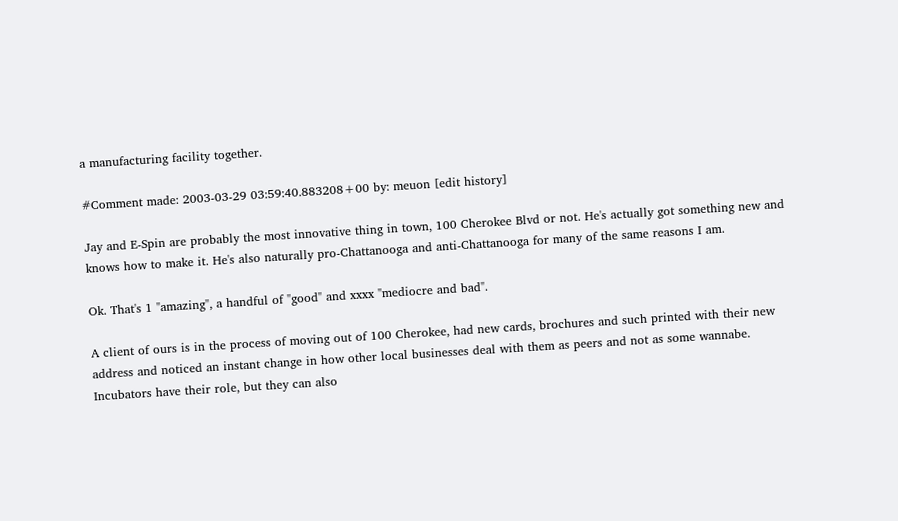a manufacturing facility together.

#Comment made: 2003-03-29 03:59:40.883208+00 by: meuon [edit history]

Jay and E-Spin are probably the most innovative thing in town, 100 Cherokee Blvd or not. He's actually got something new and knows how to make it. He's also naturally pro-Chattanooga and anti-Chattanooga for many of the same reasons I am.

Ok. That's 1 "amazing", a handful of "good" and xxxx "mediocre and bad".

A client of ours is in the process of moving out of 100 Cherokee, had new cards, brochures and such printed with their new address and noticed an instant change in how other local businesses deal with them as peers and not as some wannabe. Incubators have their role, but they can also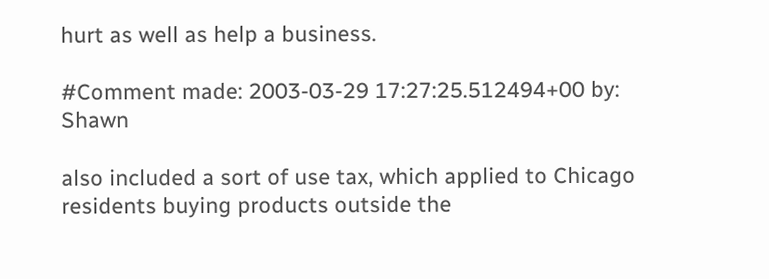hurt as well as help a business.

#Comment made: 2003-03-29 17:27:25.512494+00 by: Shawn

also included a sort of use tax, which applied to Chicago residents buying products outside the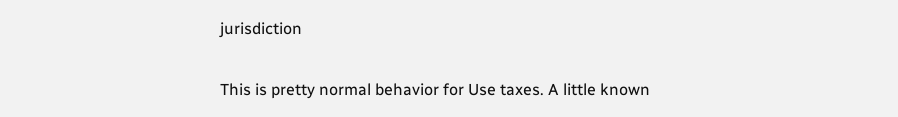jurisdiction

This is pretty normal behavior for Use taxes. A little known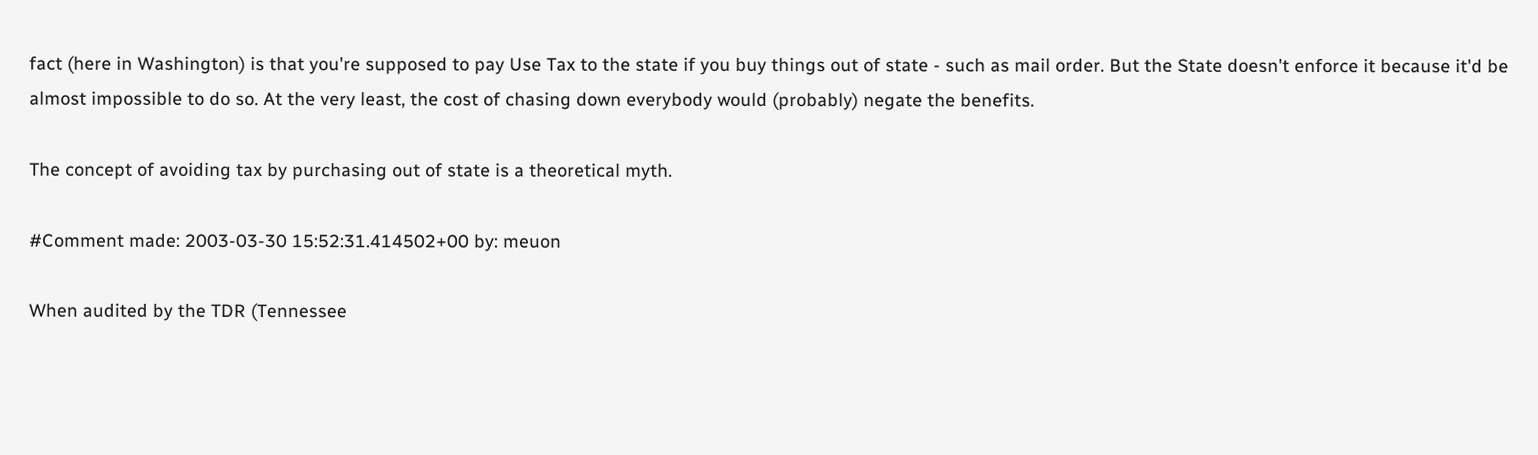fact (here in Washington) is that you're supposed to pay Use Tax to the state if you buy things out of state - such as mail order. But the State doesn't enforce it because it'd be almost impossible to do so. At the very least, the cost of chasing down everybody would (probably) negate the benefits.

The concept of avoiding tax by purchasing out of state is a theoretical myth.

#Comment made: 2003-03-30 15:52:31.414502+00 by: meuon

When audited by the TDR (Tennessee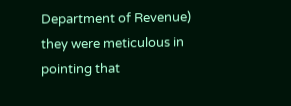Department of Revenue) they were meticulous in pointing that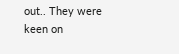out.. They were keen on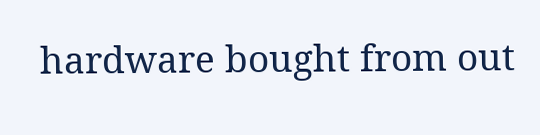hardware bought from out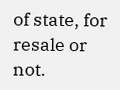of state, for resale or not.